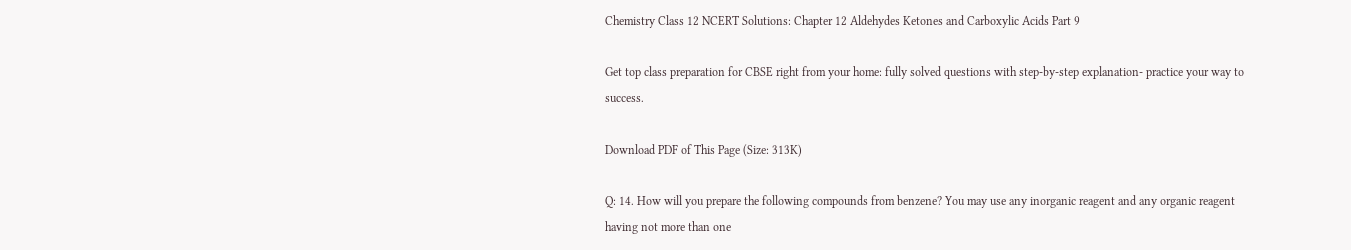Chemistry Class 12 NCERT Solutions: Chapter 12 Aldehydes Ketones and Carboxylic Acids Part 9

Get top class preparation for CBSE right from your home: fully solved questions with step-by-step explanation- practice your way to success.

Download PDF of This Page (Size: 313K)

Q: 14. How will you prepare the following compounds from benzene? You may use any inorganic reagent and any organic reagent having not more than one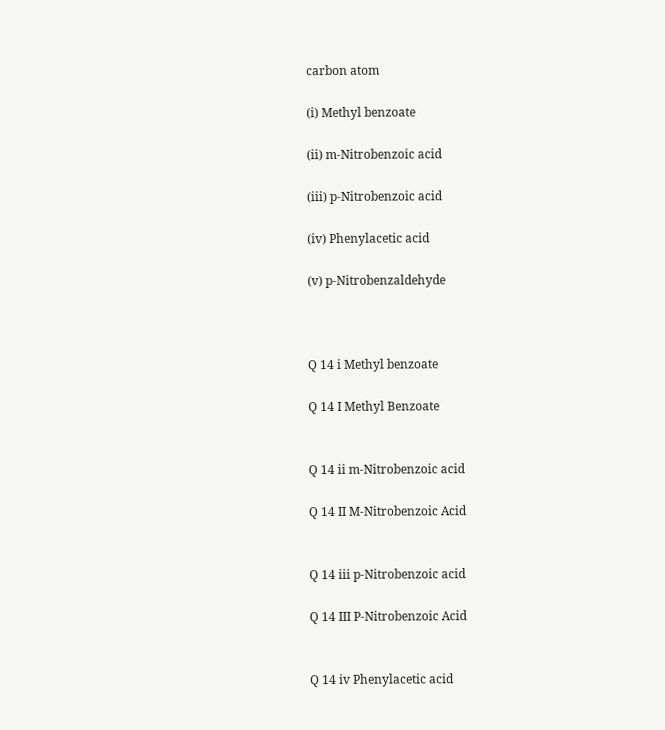carbon atom

(i) Methyl benzoate

(ii) m-Nitrobenzoic acid

(iii) p-Nitrobenzoic acid

(iv) Phenylacetic acid

(v) p-Nitrobenzaldehyde



Q 14 i Methyl benzoate

Q 14 I Methyl Benzoate


Q 14 ii m-Nitrobenzoic acid

Q 14 II M-Nitrobenzoic Acid


Q 14 iii p-Nitrobenzoic acid

Q 14 III P-Nitrobenzoic Acid


Q 14 iv Phenylacetic acid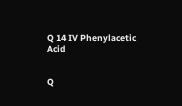Q 14 IV Phenylacetic Acid


Q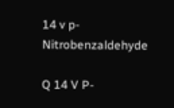14 v p-Nitrobenzaldehyde

Q 14 V P-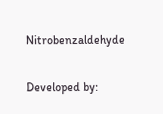Nitrobenzaldehyde

Developed by: